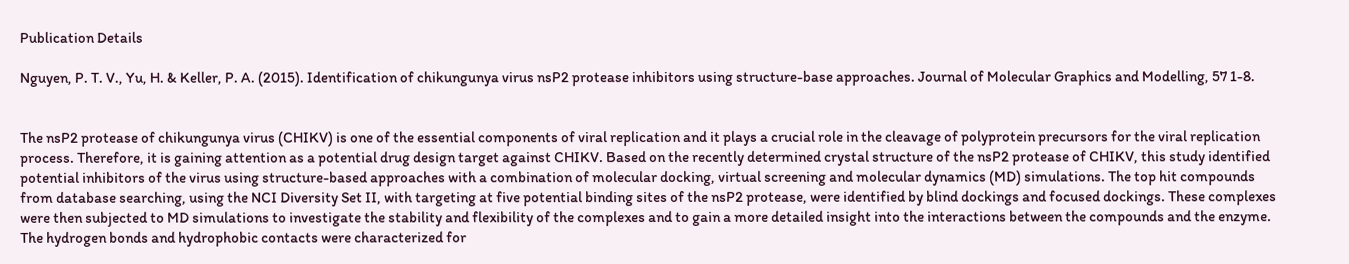Publication Details

Nguyen, P. T. V., Yu, H. & Keller, P. A. (2015). Identification of chikungunya virus nsP2 protease inhibitors using structure-base approaches. Journal of Molecular Graphics and Modelling, 57 1-8.


The nsP2 protease of chikungunya virus (CHIKV) is one of the essential components of viral replication and it plays a crucial role in the cleavage of polyprotein precursors for the viral replication process. Therefore, it is gaining attention as a potential drug design target against CHIKV. Based on the recently determined crystal structure of the nsP2 protease of CHIKV, this study identified potential inhibitors of the virus using structure-based approaches with a combination of molecular docking, virtual screening and molecular dynamics (MD) simulations. The top hit compounds from database searching, using the NCI Diversity Set II, with targeting at five potential binding sites of the nsP2 protease, were identified by blind dockings and focused dockings. These complexes were then subjected to MD simulations to investigate the stability and flexibility of the complexes and to gain a more detailed insight into the interactions between the compounds and the enzyme. The hydrogen bonds and hydrophobic contacts were characterized for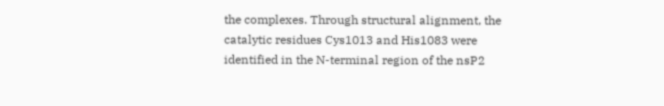the complexes. Through structural alignment, the catalytic residues Cys1013 and His1083 were identified in the N-terminal region of the nsP2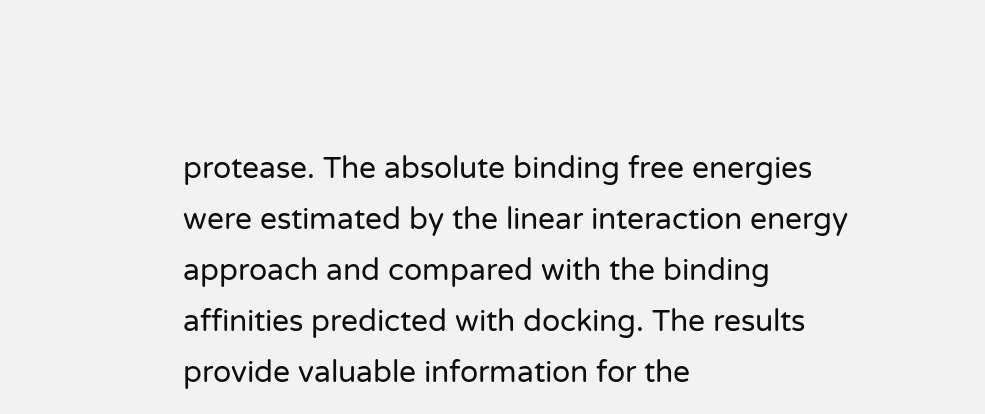protease. The absolute binding free energies were estimated by the linear interaction energy approach and compared with the binding affinities predicted with docking. The results provide valuable information for the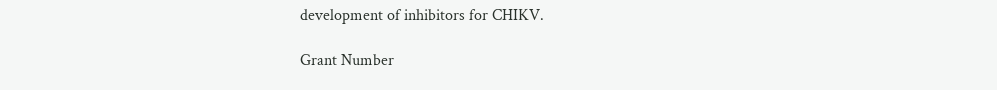development of inhibitors for CHIKV.

Grant Number